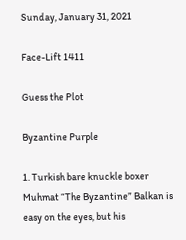Sunday, January 31, 2021

Face-Lift 1411

Guess the Plot

Byzantine Purple

1. Turkish bare knuckle boxer Muhmat “The Byzantine” Balkan is easy on the eyes, but his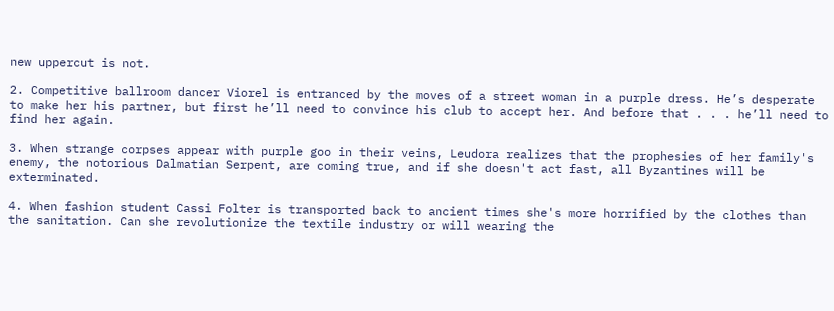new uppercut is not.

2. Competitive ballroom dancer Viorel is entranced by the moves of a street woman in a purple dress. He’s desperate to make her his partner, but first he’ll need to convince his club to accept her. And before that . . . he’ll need to find her again.

3. When strange corpses appear with purple goo in their veins, Leudora realizes that the prophesies of her family's enemy, the notorious Dalmatian Serpent, are coming true, and if she doesn't act fast, all Byzantines will be exterminated.

4. When fashion student Cassi Folter is transported back to ancient times she's more horrified by the clothes than the sanitation. Can she revolutionize the textile industry or will wearing the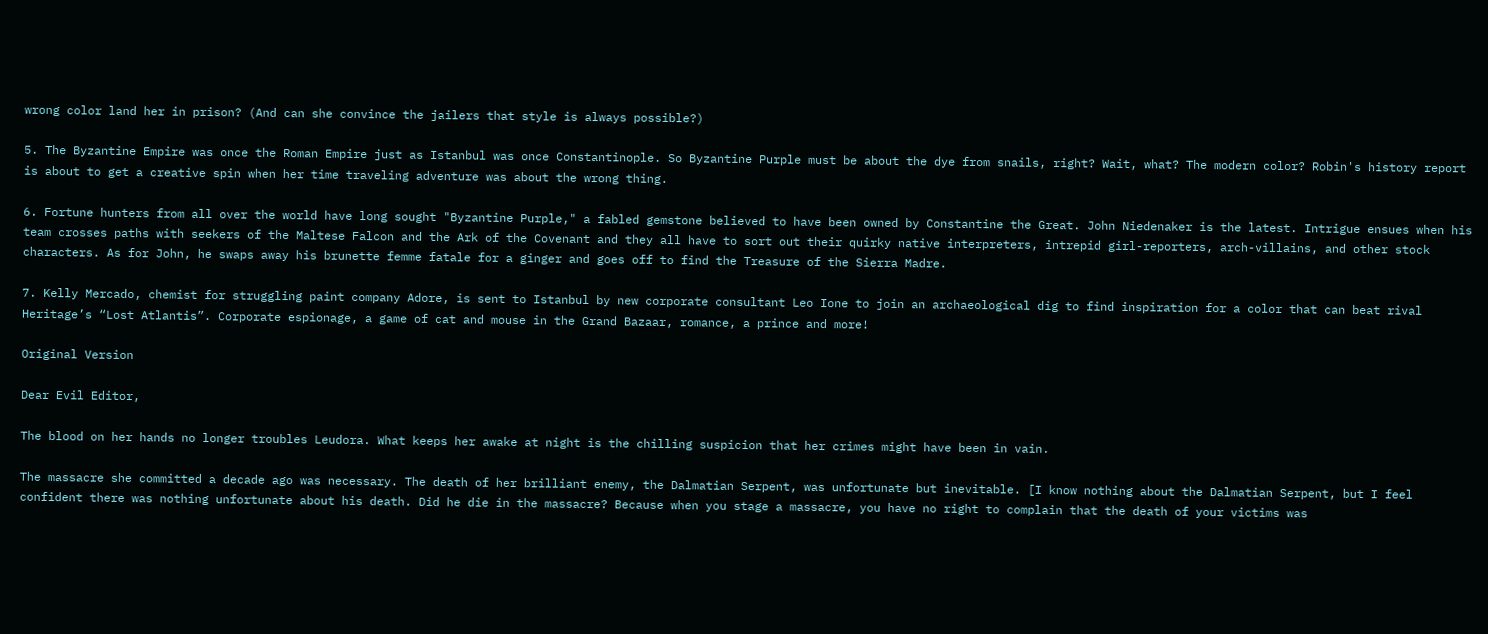wrong color land her in prison? (And can she convince the jailers that style is always possible?)

5. The Byzantine Empire was once the Roman Empire just as Istanbul was once Constantinople. So Byzantine Purple must be about the dye from snails, right? Wait, what? The modern color? Robin's history report is about to get a creative spin when her time traveling adventure was about the wrong thing.

6. Fortune hunters from all over the world have long sought "Byzantine Purple," a fabled gemstone believed to have been owned by Constantine the Great. John Niedenaker is the latest. Intrigue ensues when his team crosses paths with seekers of the Maltese Falcon and the Ark of the Covenant and they all have to sort out their quirky native interpreters, intrepid girl-reporters, arch-villains, and other stock characters. As for John, he swaps away his brunette femme fatale for a ginger and goes off to find the Treasure of the Sierra Madre.

7. Kelly Mercado, chemist for struggling paint company Adore, is sent to Istanbul by new corporate consultant Leo Ione to join an archaeological dig to find inspiration for a color that can beat rival Heritage’s “Lost Atlantis”. Corporate espionage, a game of cat and mouse in the Grand Bazaar, romance, a prince and more!

Original Version

Dear Evil Editor,

The blood on her hands no longer troubles Leudora. What keeps her awake at night is the chilling suspicion that her crimes might have been in vain.

The massacre she committed a decade ago was necessary. The death of her brilliant enemy, the Dalmatian Serpent, was unfortunate but inevitable. [I know nothing about the Dalmatian Serpent, but I feel confident there was nothing unfortunate about his death. Did he die in the massacre? Because when you stage a massacre, you have no right to complain that the death of your victims was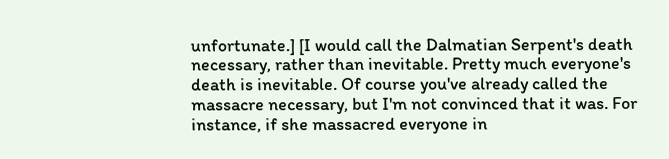unfortunate.] [I would call the Dalmatian Serpent's death necessary, rather than inevitable. Pretty much everyone's death is inevitable. Of course you've already called the massacre necessary, but I'm not convinced that it was. For instance, if she massacred everyone in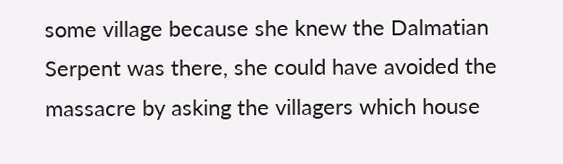some village because she knew the Dalmatian Serpent was there, she could have avoided the massacre by asking the villagers which house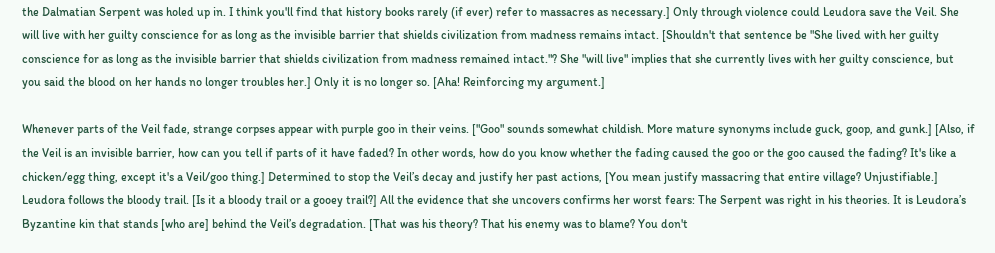the Dalmatian Serpent was holed up in. I think you'll find that history books rarely (if ever) refer to massacres as necessary.] Only through violence could Leudora save the Veil. She will live with her guilty conscience for as long as the invisible barrier that shields civilization from madness remains intact. [Shouldn't that sentence be "She lived with her guilty conscience for as long as the invisible barrier that shields civilization from madness remained intact."? She "will live" implies that she currently lives with her guilty conscience, but you said the blood on her hands no longer troubles her.] Only it is no longer so. [Aha! Reinforcing my argument.]

Whenever parts of the Veil fade, strange corpses appear with purple goo in their veins. ["Goo" sounds somewhat childish. More mature synonyms include guck, goop, and gunk.] [Also, if the Veil is an invisible barrier, how can you tell if parts of it have faded? In other words, how do you know whether the fading caused the goo or the goo caused the fading? It's like a chicken/egg thing, except it's a Veil/goo thing.] Determined to stop the Veil’s decay and justify her past actions, [You mean justify massacring that entire village? Unjustifiable.] Leudora follows the bloody trail. [Is it a bloody trail or a gooey trail?] All the evidence that she uncovers confirms her worst fears: The Serpent was right in his theories. It is Leudora’s Byzantine kin that stands [who are] behind the Veil’s degradation. [That was his theory? That his enemy was to blame? You don't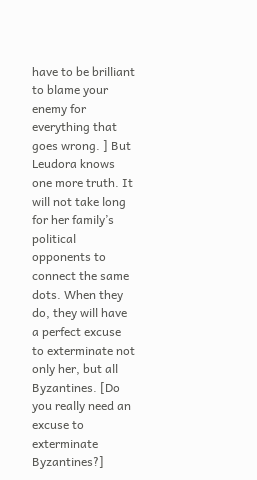have to be brilliant to blame your enemy for everything that goes wrong. ] But Leudora knows one more truth. It will not take long for her family’s political opponents to connect the same dots. When they do, they will have a perfect excuse to exterminate not only her, but all Byzantines. [Do you really need an excuse to exterminate Byzantines?]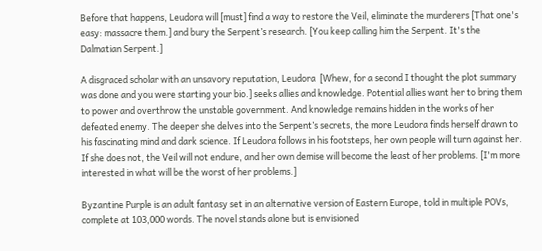Before that happens, Leudora will [must] find a way to restore the Veil, eliminate the murderers [That one's easy: massacre them.] and bury the Serpent’s research. [You keep calling him the Serpent. It's the Dalmatian Serpent.]

A disgraced scholar with an unsavory reputation, Leudora  [Whew, for a second I thought the plot summary was done and you were starting your bio.] seeks allies and knowledge. Potential allies want her to bring them to power and overthrow the unstable government. And knowledge remains hidden in the works of her defeated enemy. The deeper she delves into the Serpent’s secrets, the more Leudora finds herself drawn to his fascinating mind and dark science. If Leudora follows in his footsteps, her own people will turn against her. If she does not, the Veil will not endure, and her own demise will become the least of her problems. [I'm more interested in what will be the worst of her problems.]

Byzantine Purple is an adult fantasy set in an alternative version of Eastern Europe, told in multiple POVs, complete at 103,000 words. The novel stands alone but is envisioned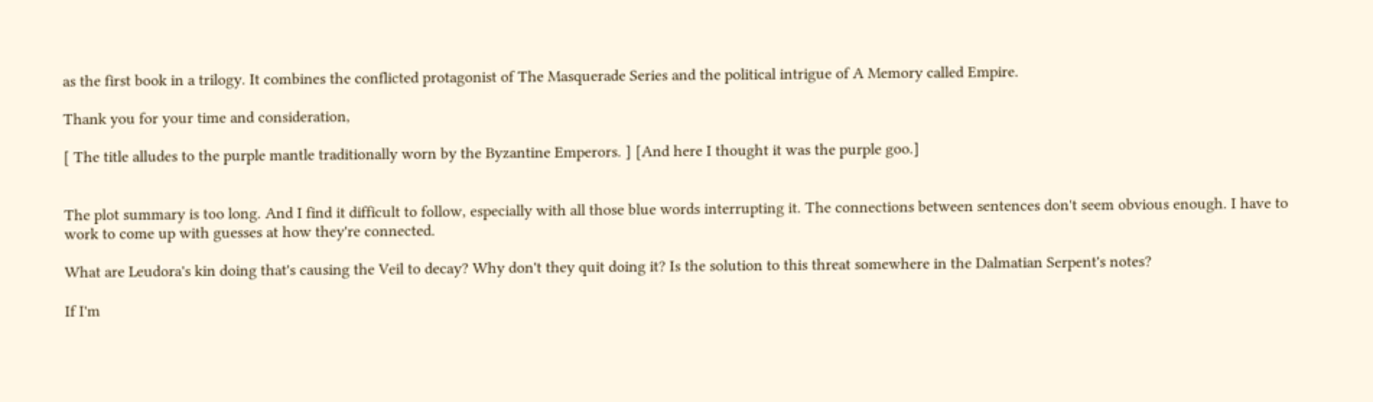as the first book in a trilogy. It combines the conflicted protagonist of The Masquerade Series and the political intrigue of A Memory called Empire.

Thank you for your time and consideration,

[ The title alludes to the purple mantle traditionally worn by the Byzantine Emperors. ] [And here I thought it was the purple goo.]


The plot summary is too long. And I find it difficult to follow, especially with all those blue words interrupting it. The connections between sentences don't seem obvious enough. I have to work to come up with guesses at how they're connected.

What are Leudora's kin doing that's causing the Veil to decay? Why don't they quit doing it? Is the solution to this threat somewhere in the Dalmatian Serpent's notes?

If I'm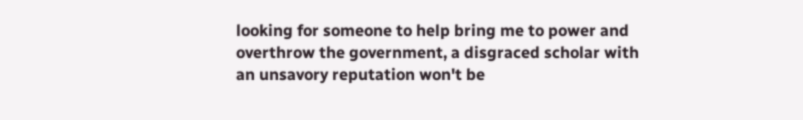looking for someone to help bring me to power and overthrow the government, a disgraced scholar with an unsavory reputation won't be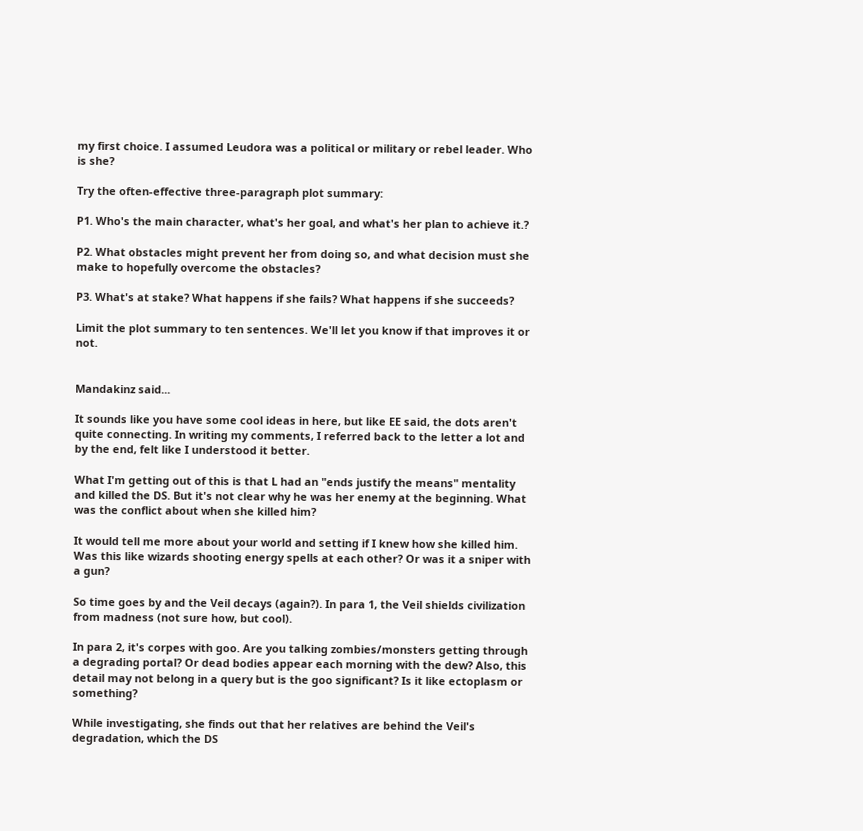my first choice. I assumed Leudora was a political or military or rebel leader. Who is she?

Try the often-effective three-paragraph plot summary:

P1. Who's the main character, what's her goal, and what's her plan to achieve it.?

P2. What obstacles might prevent her from doing so, and what decision must she make to hopefully overcome the obstacles?

P3. What's at stake? What happens if she fails? What happens if she succeeds?

Limit the plot summary to ten sentences. We'll let you know if that improves it or not.


Mandakinz said...

It sounds like you have some cool ideas in here, but like EE said, the dots aren't quite connecting. In writing my comments, I referred back to the letter a lot and by the end, felt like I understood it better.

What I'm getting out of this is that L had an "ends justify the means" mentality and killed the DS. But it's not clear why he was her enemy at the beginning. What was the conflict about when she killed him?

It would tell me more about your world and setting if I knew how she killed him. Was this like wizards shooting energy spells at each other? Or was it a sniper with a gun?

So time goes by and the Veil decays (again?). In para 1, the Veil shields civilization from madness (not sure how, but cool).

In para 2, it's corpes with goo. Are you talking zombies/monsters getting through a degrading portal? Or dead bodies appear each morning with the dew? Also, this detail may not belong in a query but is the goo significant? Is it like ectoplasm or something?

While investigating, she finds out that her relatives are behind the Veil's degradation, which the DS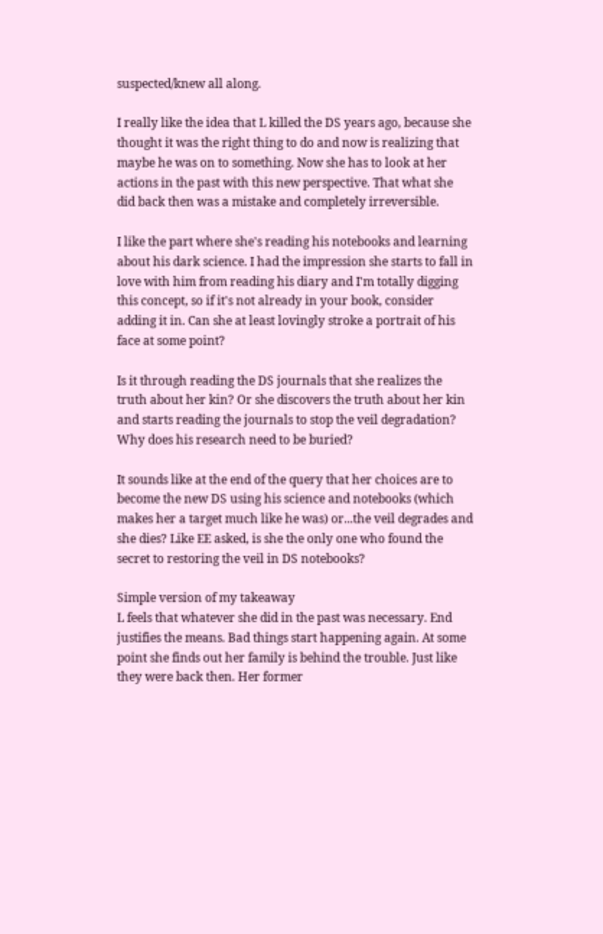suspected/knew all along.

I really like the idea that L killed the DS years ago, because she thought it was the right thing to do and now is realizing that maybe he was on to something. Now she has to look at her actions in the past with this new perspective. That what she did back then was a mistake and completely irreversible.

I like the part where she's reading his notebooks and learning about his dark science. I had the impression she starts to fall in love with him from reading his diary and I'm totally digging this concept, so if it's not already in your book, consider adding it in. Can she at least lovingly stroke a portrait of his face at some point?

Is it through reading the DS journals that she realizes the truth about her kin? Or she discovers the truth about her kin and starts reading the journals to stop the veil degradation? Why does his research need to be buried?

It sounds like at the end of the query that her choices are to become the new DS using his science and notebooks (which makes her a target much like he was) or...the veil degrades and she dies? Like EE asked, is she the only one who found the secret to restoring the veil in DS notebooks?

Simple version of my takeaway
L feels that whatever she did in the past was necessary. End justifies the means. Bad things start happening again. At some point she finds out her family is behind the trouble. Just like they were back then. Her former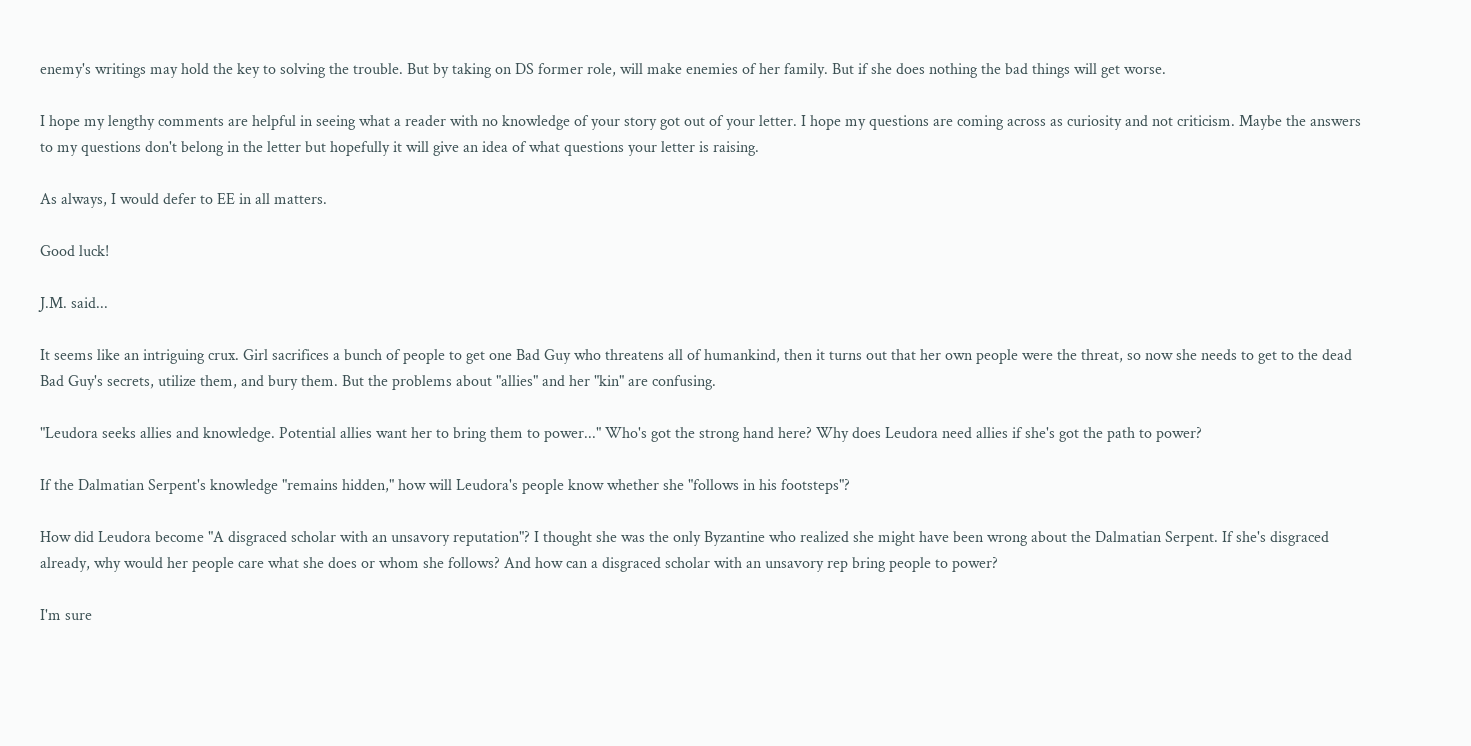enemy's writings may hold the key to solving the trouble. But by taking on DS former role, will make enemies of her family. But if she does nothing the bad things will get worse.

I hope my lengthy comments are helpful in seeing what a reader with no knowledge of your story got out of your letter. I hope my questions are coming across as curiosity and not criticism. Maybe the answers to my questions don't belong in the letter but hopefully it will give an idea of what questions your letter is raising.

As always, I would defer to EE in all matters.

Good luck!

J.M. said...

It seems like an intriguing crux. Girl sacrifices a bunch of people to get one Bad Guy who threatens all of humankind, then it turns out that her own people were the threat, so now she needs to get to the dead Bad Guy's secrets, utilize them, and bury them. But the problems about "allies" and her "kin" are confusing.

"Leudora seeks allies and knowledge. Potential allies want her to bring them to power..." Who's got the strong hand here? Why does Leudora need allies if she's got the path to power?

If the Dalmatian Serpent's knowledge "remains hidden," how will Leudora's people know whether she "follows in his footsteps"?

How did Leudora become "A disgraced scholar with an unsavory reputation"? I thought she was the only Byzantine who realized she might have been wrong about the Dalmatian Serpent. If she's disgraced already, why would her people care what she does or whom she follows? And how can a disgraced scholar with an unsavory rep bring people to power?

I'm sure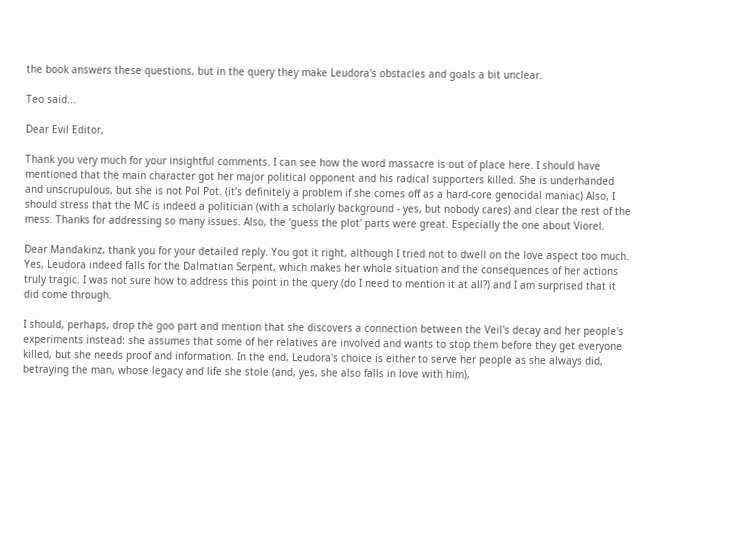the book answers these questions, but in the query they make Leudora's obstacles and goals a bit unclear.

Teo said...

Dear Evil Editor,

Thank you very much for your insightful comments. I can see how the word massacre is out of place here. I should have mentioned that the main character got her major political opponent and his radical supporters killed. She is underhanded and unscrupulous, but she is not Pol Pot. (it's definitely a problem if she comes off as a hard-core genocidal maniac) Also, I should stress that the MC is indeed a politician (with a scholarly background - yes, but nobody cares) and clear the rest of the mess. Thanks for addressing so many issues. Also, the 'guess the plot' parts were great. Especially the one about Viorel.

Dear Mandakinz, thank you for your detailed reply. You got it right, although I tried not to dwell on the love aspect too much. Yes, Leudora indeed falls for the Dalmatian Serpent, which makes her whole situation and the consequences of her actions truly tragic. I was not sure how to address this point in the query (do I need to mention it at all?) and I am surprised that it did come through.

I should, perhaps, drop the goo part and mention that she discovers a connection between the Veil's decay and her people's experiments instead: she assumes that some of her relatives are involved and wants to stop them before they get everyone killed, but she needs proof and information. In the end, Leudora's choice is either to serve her people as she always did, betraying the man, whose legacy and life she stole (and, yes, she also falls in love with him),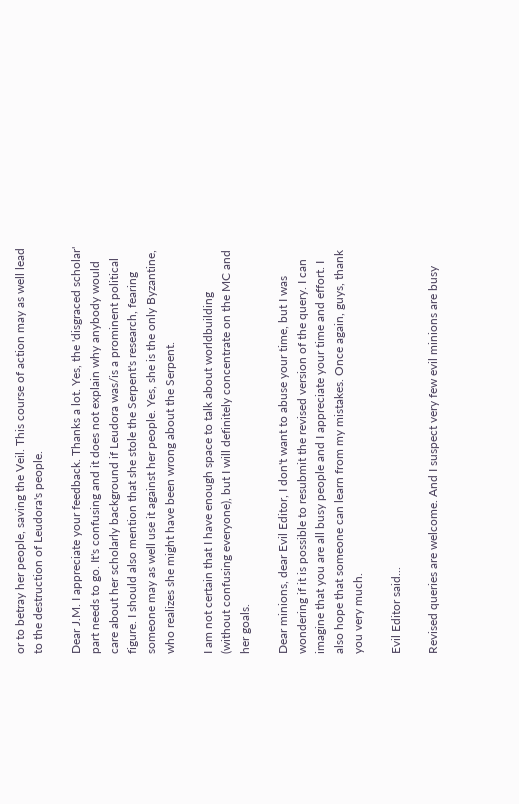or to betray her people, saving the Veil. This course of action may as well lead to the destruction of Leudora's people.

Dear J.M. I appreciate your feedback. Thanks a lot. Yes, the 'disgraced scholar' part needs to go. It's confusing and it does not explain why anybody would care about her scholarly background if Leudora was/is a prominent political figure. I should also mention that she stole the Serpent's research, fearing someone may as well use it against her people. Yes, she is the only Byzantine, who realizes she might have been wrong about the Serpent.

I am not certain that I have enough space to talk about worldbuilding (without confusing everyone), but I will definitely concentrate on the MC and her goals.

Dear minions, dear Evil Editor, I don't want to abuse your time, but I was wondering if it is possible to resubmit the revised version of the query. I can imagine that you are all busy people and I appreciate your time and effort. I also hope that someone can learn from my mistakes. Once again, guys, thank you very much.

Evil Editor said...

Revised queries are welcome. And I suspect very few evil minions are busy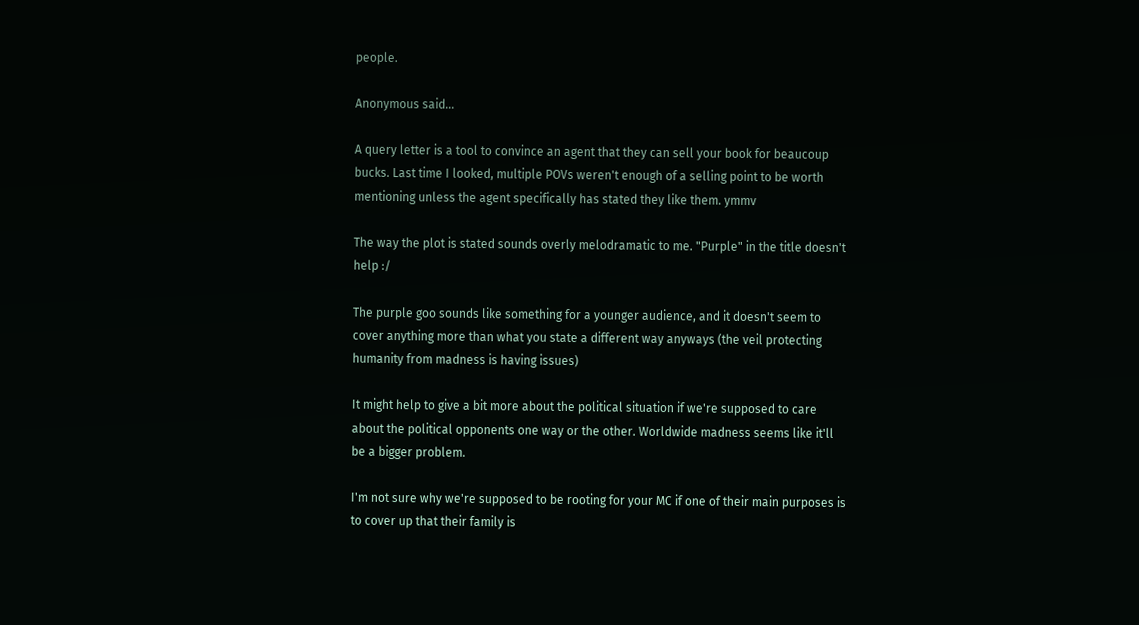people.

Anonymous said...

A query letter is a tool to convince an agent that they can sell your book for beaucoup bucks. Last time I looked, multiple POVs weren't enough of a selling point to be worth mentioning unless the agent specifically has stated they like them. ymmv

The way the plot is stated sounds overly melodramatic to me. "Purple" in the title doesn't help :/

The purple goo sounds like something for a younger audience, and it doesn't seem to cover anything more than what you state a different way anyways (the veil protecting humanity from madness is having issues)

It might help to give a bit more about the political situation if we're supposed to care about the political opponents one way or the other. Worldwide madness seems like it'll be a bigger problem.

I'm not sure why we're supposed to be rooting for your MC if one of their main purposes is to cover up that their family is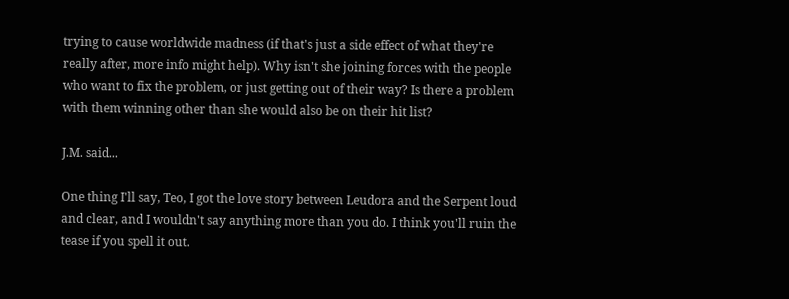trying to cause worldwide madness (if that's just a side effect of what they're really after, more info might help). Why isn't she joining forces with the people who want to fix the problem, or just getting out of their way? Is there a problem with them winning other than she would also be on their hit list?

J.M. said...

One thing I'll say, Teo, I got the love story between Leudora and the Serpent loud and clear, and I wouldn't say anything more than you do. I think you'll ruin the tease if you spell it out.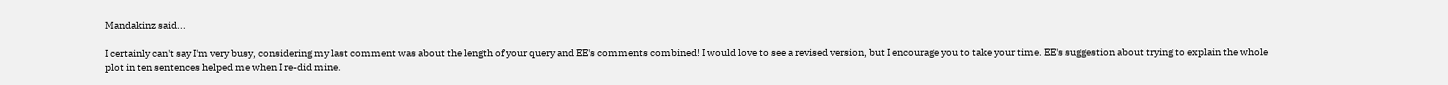Mandakinz said...

I certainly can't say I'm very busy, considering my last comment was about the length of your query and EE's comments combined! I would love to see a revised version, but I encourage you to take your time. EE's suggestion about trying to explain the whole plot in ten sentences helped me when I re-did mine.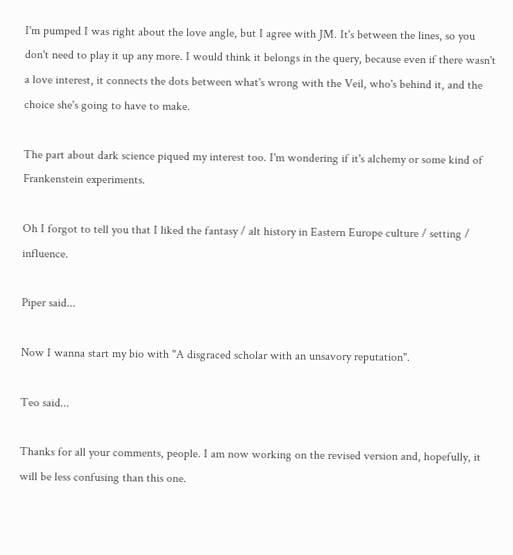I'm pumped I was right about the love angle, but I agree with JM. It's between the lines, so you don't need to play it up any more. I would think it belongs in the query, because even if there wasn't a love interest, it connects the dots between what's wrong with the Veil, who's behind it, and the choice she's going to have to make.

The part about dark science piqued my interest too. I'm wondering if it's alchemy or some kind of Frankenstein experiments.

Oh I forgot to tell you that I liked the fantasy / alt history in Eastern Europe culture / setting / influence.

Piper said...

Now I wanna start my bio with "A disgraced scholar with an unsavory reputation".

Teo said...

Thanks for all your comments, people. I am now working on the revised version and, hopefully, it will be less confusing than this one.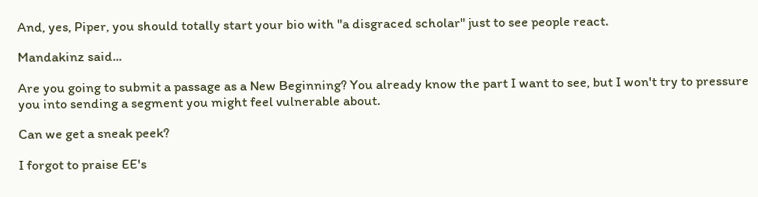And, yes, Piper, you should totally start your bio with "a disgraced scholar" just to see people react.

Mandakinz said...

Are you going to submit a passage as a New Beginning? You already know the part I want to see, but I won't try to pressure you into sending a segment you might feel vulnerable about.

Can we get a sneak peek?

I forgot to praise EE's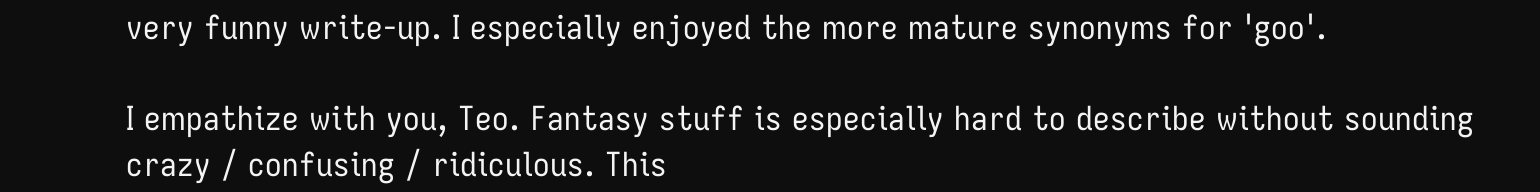very funny write-up. I especially enjoyed the more mature synonyms for 'goo'.

I empathize with you, Teo. Fantasy stuff is especially hard to describe without sounding crazy / confusing / ridiculous. This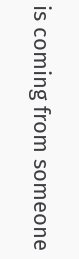is coming from someone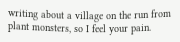writing about a village on the run from plant monsters, so I feel your pain.